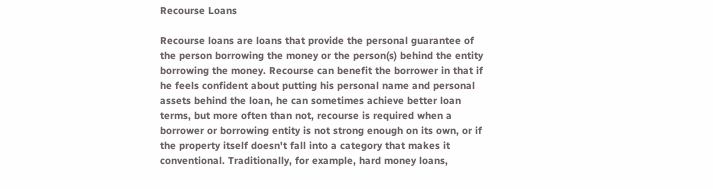Recourse Loans

Recourse loans are loans that provide the personal guarantee of the person borrowing the money or the person(s) behind the entity borrowing the money. Recourse can benefit the borrower in that if he feels confident about putting his personal name and personal assets behind the loan, he can sometimes achieve better loan terms, but more often than not, recourse is required when a borrower or borrowing entity is not strong enough on its own, or if the property itself doesn't fall into a category that makes it conventional. Traditionally, for example, hard money loans,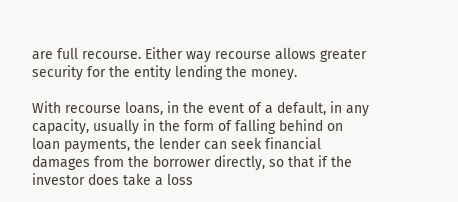are full recourse. Either way recourse allows greater security for the entity lending the money.

With recourse loans, in the event of a default, in any capacity, usually in the form of falling behind on loan payments, the lender can seek financial damages from the borrower directly, so that if the investor does take a loss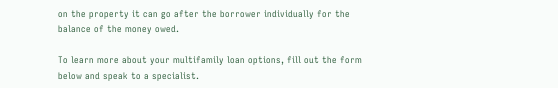on the property it can go after the borrower individually for the balance of the money owed.

To learn more about your multifamily loan options, fill out the form below and speak to a specialist.